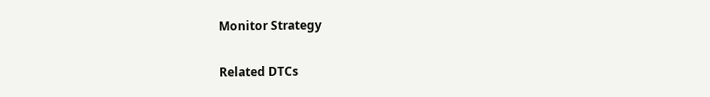Monitor Strategy

Related DTCs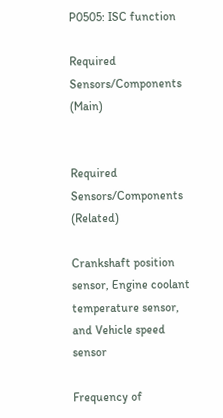P0505: ISC function

Required Sensors/Components (Main)


Required Sensors/Components (Related)

Crankshaft position sensor, Engine coolant temperature sensor, and Vehicle speed sensor

Frequency of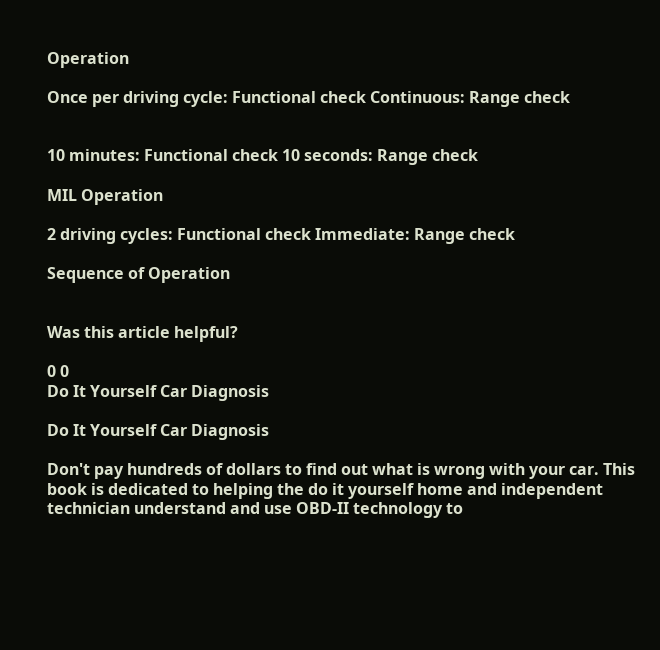Operation

Once per driving cycle: Functional check Continuous: Range check


10 minutes: Functional check 10 seconds: Range check

MIL Operation

2 driving cycles: Functional check Immediate: Range check

Sequence of Operation


Was this article helpful?

0 0
Do It Yourself Car Diagnosis

Do It Yourself Car Diagnosis

Don't pay hundreds of dollars to find out what is wrong with your car. This book is dedicated to helping the do it yourself home and independent technician understand and use OBD-II technology to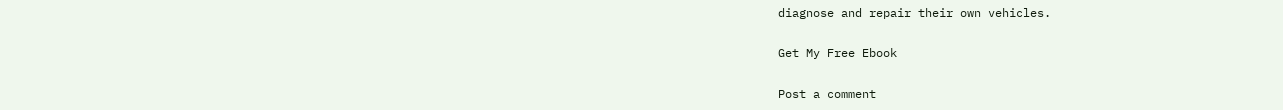diagnose and repair their own vehicles.

Get My Free Ebook

Post a comment